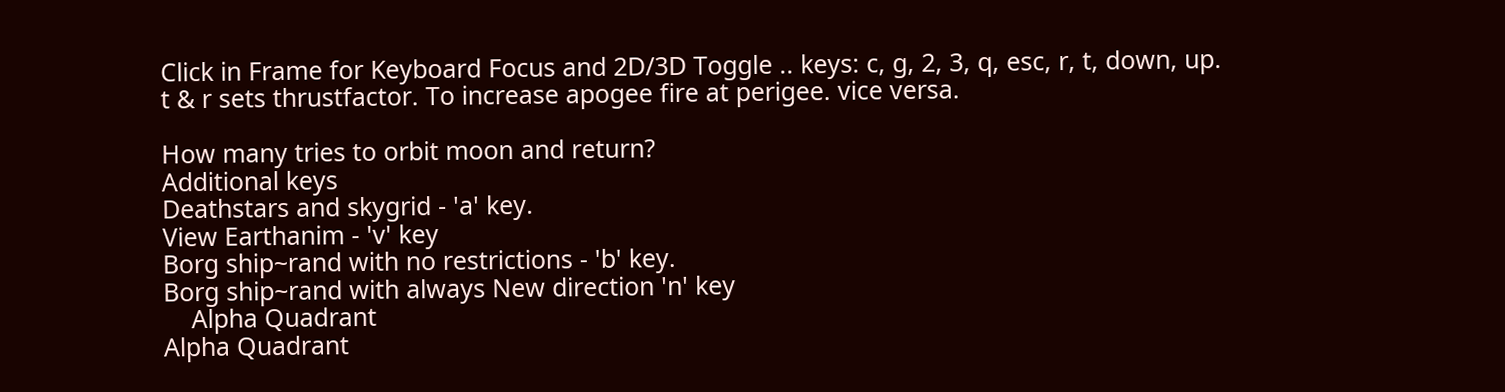Click in Frame for Keyboard Focus and 2D/3D Toggle .. keys: c, g, 2, 3, q, esc, r, t, down, up.
t & r sets thrustfactor. To increase apogee fire at perigee. vice versa.

How many tries to orbit moon and return?
Additional keys
Deathstars and skygrid - 'a' key.
View Earthanim - 'v' key
Borg ship~rand with no restrictions - 'b' key.
Borg ship~rand with always New direction 'n' key
    Alpha Quadrant
Alpha Quadrant